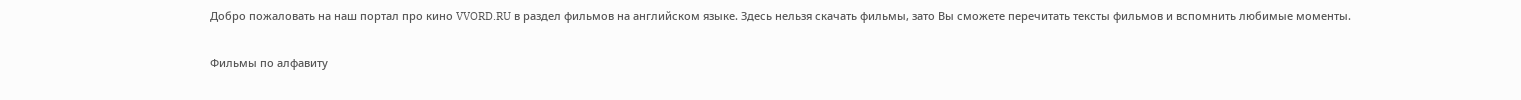Добро пожаловать на наш портал про кино VVORD.RU в раздел фильмов на английском языке. Здесь нельзя скачать фильмы, зато Вы сможете перечитать тексты фильмов и вспомнить любимые моменты.

Фильмы по алфавиту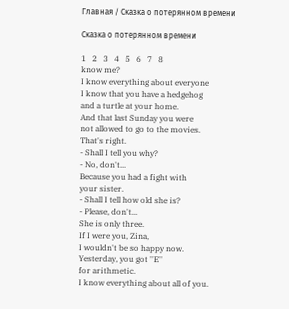Главная / Сказка о потерянном времени

Сказка о потерянном времени

1   2   3   4   5   6   7   8
know me?
I know everything about everyone
I know that you have a hedgehog
and a turtle at your home.
And that last Sunday you were
not allowed to go to the movies.
That's right.
- Shall I tell you why?
- No, don't...
Because you had a fight with
your sister.
- Shall I tell how old she is?
- Please, don't...
She is only three.
If I were you, Zina,
I wouldn't be so happy now.
Yesterday, you got ''E''
for arithmetic.
I know everything about all of you.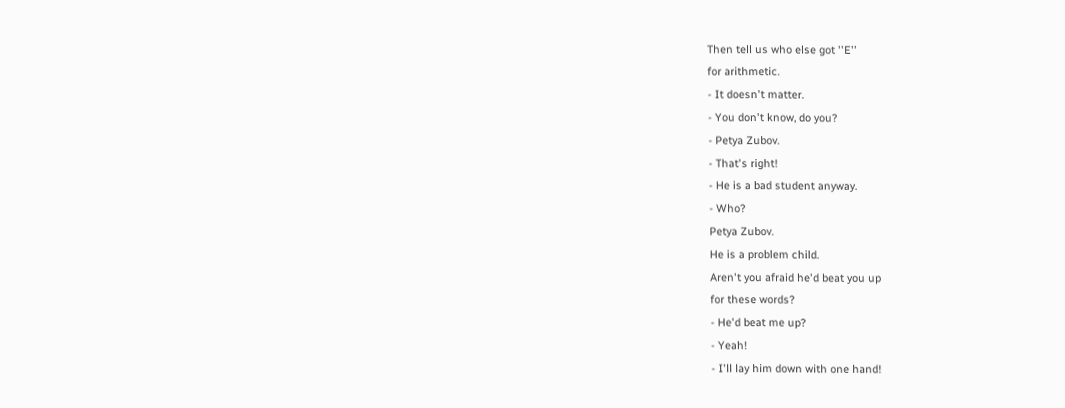Then tell us who else got ''E''
for arithmetic.
- It doesn't matter.
- You don't know, do you?
- Petya Zubov.
- That's right!
- He is a bad student anyway.
- Who?
Petya Zubov.
He is a problem child.
Aren't you afraid he'd beat you up
for these words?
- He'd beat me up?
- Yeah!
- I'll lay him down with one hand!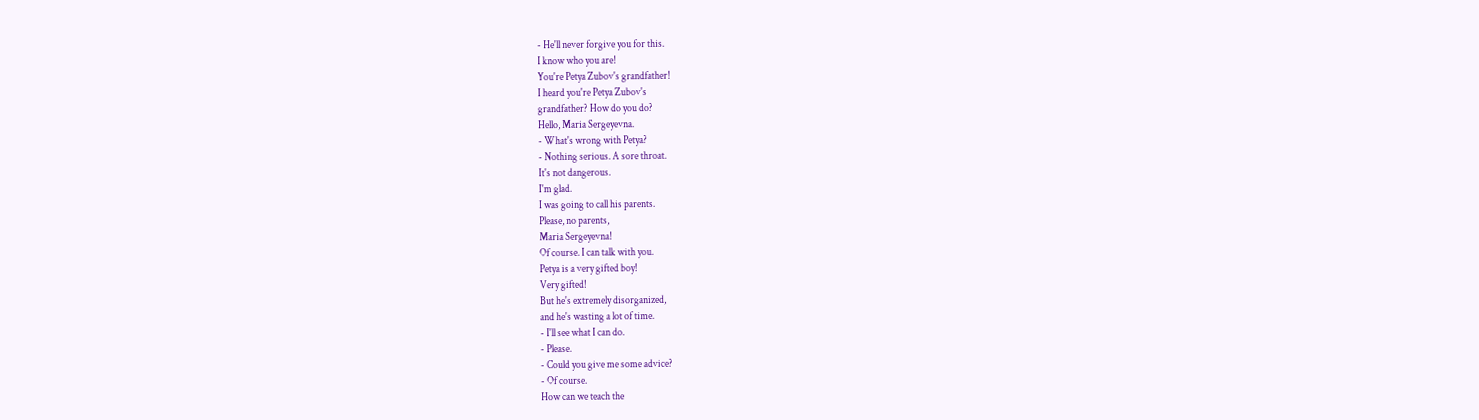- He'll never forgive you for this.
I know who you are!
You're Petya Zubov's grandfather!
I heard you're Petya Zubov's
grandfather? How do you do?
Hello, Maria Sergeyevna.
- What's wrong with Petya?
- Nothing serious. A sore throat.
It's not dangerous.
I'm glad.
I was going to call his parents.
Please, no parents,
Maria Sergeyevna!
Of course. I can talk with you.
Petya is a very gifted boy!
Very gifted!
But he's extremely disorganized,
and he's wasting a lot of time.
- I'll see what I can do.
- Please.
- Could you give me some advice?
- Of course.
How can we teach the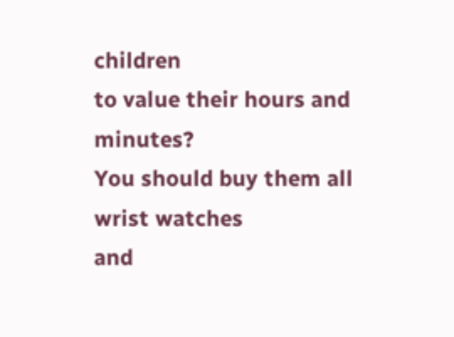children
to value their hours and minutes?
You should buy them all
wrist watches
and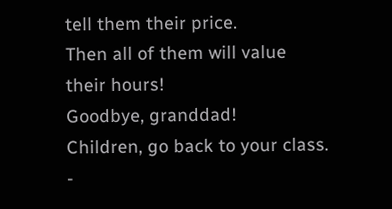tell them their price.
Then all of them will value
their hours!
Goodbye, granddad!
Children, go back to your class.
-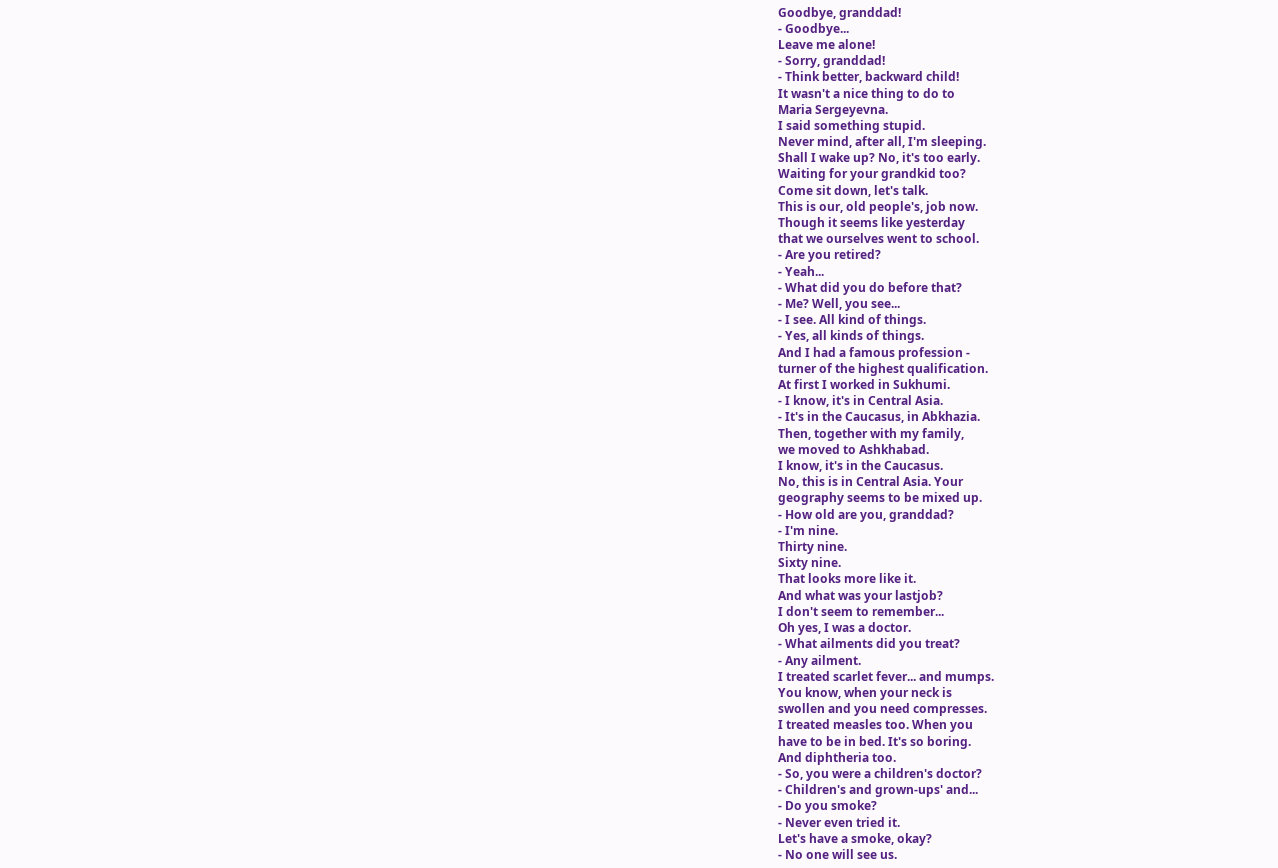Goodbye, granddad!
- Goodbye...
Leave me alone!
- Sorry, granddad!
- Think better, backward child!
It wasn't a nice thing to do to
Maria Sergeyevna.
I said something stupid.
Never mind, after all, I'm sleeping.
Shall I wake up? No, it's too early.
Waiting for your grandkid too?
Come sit down, let's talk.
This is our, old people's, job now.
Though it seems like yesterday
that we ourselves went to school.
- Are you retired?
- Yeah...
- What did you do before that?
- Me? Well, you see...
- I see. All kind of things.
- Yes, all kinds of things.
And I had a famous profession -
turner of the highest qualification.
At first I worked in Sukhumi.
- I know, it's in Central Asia.
- It's in the Caucasus, in Abkhazia.
Then, together with my family,
we moved to Ashkhabad.
I know, it's in the Caucasus.
No, this is in Central Asia. Your
geography seems to be mixed up.
- How old are you, granddad?
- I'm nine.
Thirty nine.
Sixty nine.
That looks more like it.
And what was your lastjob?
I don't seem to remember...
Oh yes, I was a doctor.
- What ailments did you treat?
- Any ailment.
I treated scarlet fever... and mumps.
You know, when your neck is
swollen and you need compresses.
I treated measles too. When you
have to be in bed. It's so boring.
And diphtheria too.
- So, you were a children's doctor?
- Children's and grown-ups' and...
- Do you smoke?
- Never even tried it.
Let's have a smoke, okay?
- No one will see us.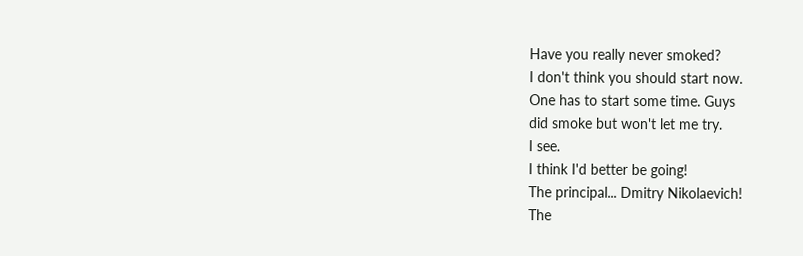Have you really never smoked?
I don't think you should start now.
One has to start some time. Guys
did smoke but won't let me try.
I see.
I think I'd better be going!
The principal... Dmitry Nikolaevich!
The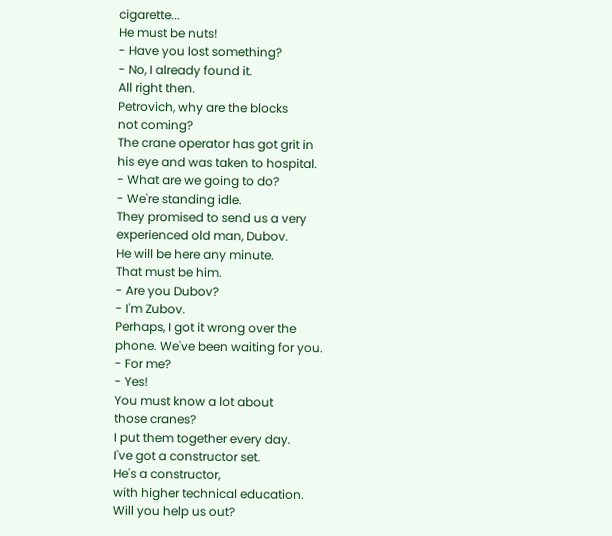cigarette...
He must be nuts!
- Have you lost something?
- No, I already found it.
All right then.
Petrovich, why are the blocks
not coming?
The crane operator has got grit in
his eye and was taken to hospital.
- What are we going to do?
- We're standing idle.
They promised to send us a very
experienced old man, Dubov.
He will be here any minute.
That must be him.
- Are you Dubov?
- I'm Zubov.
Perhaps, I got it wrong over the
phone. We've been waiting for you.
- For me?
- Yes!
You must know a lot about
those cranes?
I put them together every day.
I've got a constructor set.
He's a constructor,
with higher technical education.
Will you help us out?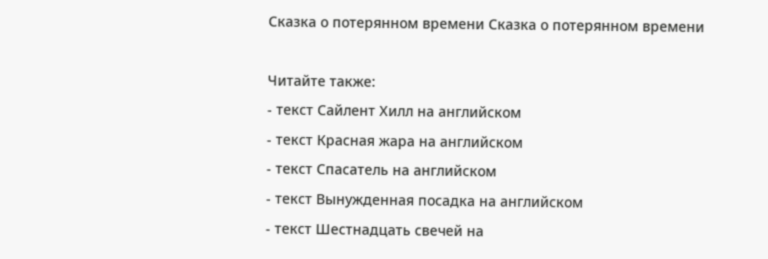Сказка о потерянном времени Сказка о потерянном времени

Читайте также:
- текст Сайлент Хилл на английском
- текст Красная жара на английском
- текст Спасатель на английском
- текст Вынужденная посадка на английском
- текст Шестнадцать свечей на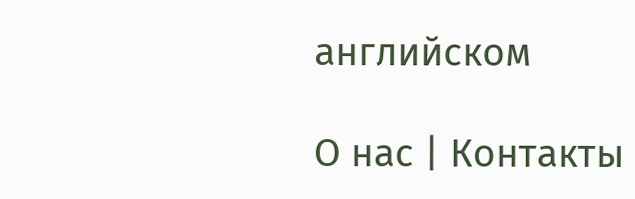английском

О нас | Контакты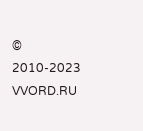© 2010-2023 VVORD.RU